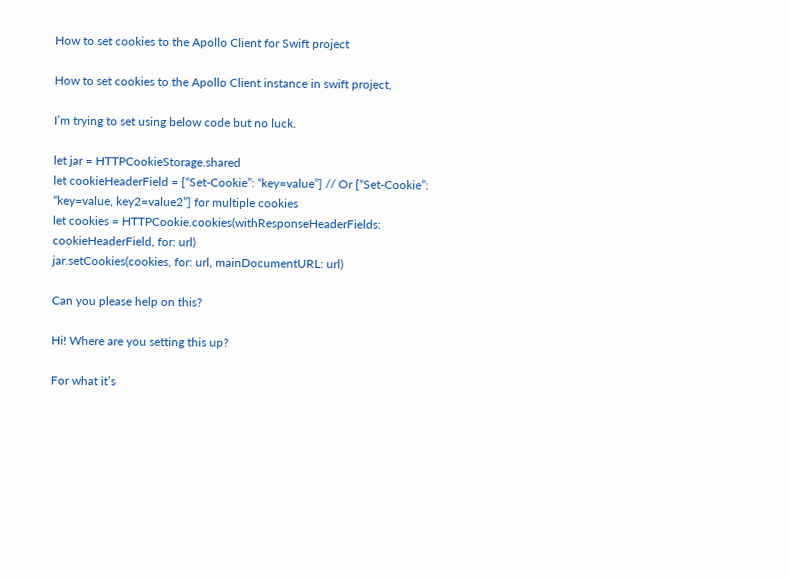How to set cookies to the Apollo Client for Swift project

How to set cookies to the Apollo Client instance in swift project,

I’m trying to set using below code but no luck.

let jar = HTTPCookieStorage.shared
let cookieHeaderField = [“Set-Cookie”: “key=value”] // Or [“Set-Cookie”: “key=value, key2=value2”] for multiple cookies
let cookies = HTTPCookie.cookies(withResponseHeaderFields: cookieHeaderField, for: url)
jar.setCookies(cookies, for: url, mainDocumentURL: url)

Can you please help on this?

Hi! Where are you setting this up?

For what it’s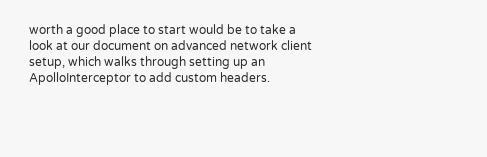worth a good place to start would be to take a look at our document on advanced network client setup, which walks through setting up an ApolloInterceptor to add custom headers.